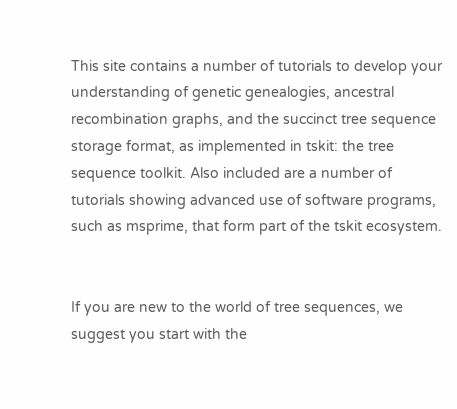This site contains a number of tutorials to develop your understanding of genetic genealogies, ancestral recombination graphs, and the succinct tree sequence storage format, as implemented in tskit: the tree sequence toolkit. Also included are a number of tutorials showing advanced use of software programs, such as msprime, that form part of the tskit ecosystem.


If you are new to the world of tree sequences, we suggest you start with the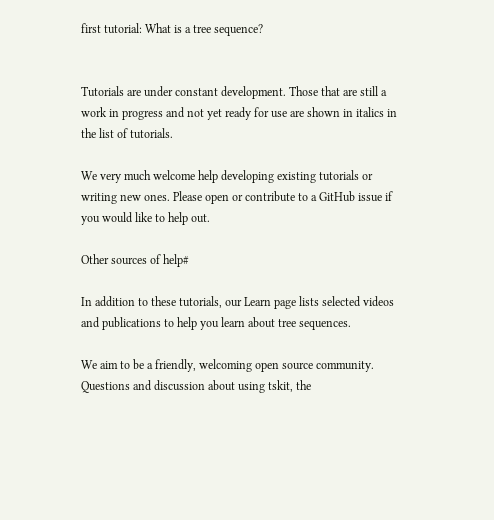first tutorial: What is a tree sequence?


Tutorials are under constant development. Those that are still a work in progress and not yet ready for use are shown in italics in the list of tutorials.

We very much welcome help developing existing tutorials or writing new ones. Please open or contribute to a GitHub issue if you would like to help out.

Other sources of help#

In addition to these tutorials, our Learn page lists selected videos and publications to help you learn about tree sequences.

We aim to be a friendly, welcoming open source community. Questions and discussion about using tskit, the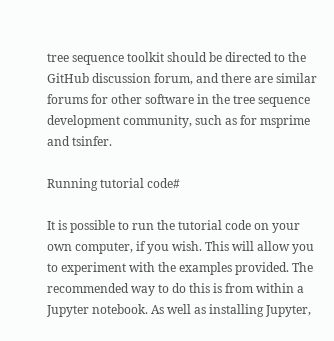tree sequence toolkit should be directed to the GitHub discussion forum, and there are similar forums for other software in the tree sequence development community, such as for msprime and tsinfer.

Running tutorial code#

It is possible to run the tutorial code on your own computer, if you wish. This will allow you to experiment with the examples provided. The recommended way to do this is from within a Jupyter notebook. As well as installing Jupyter,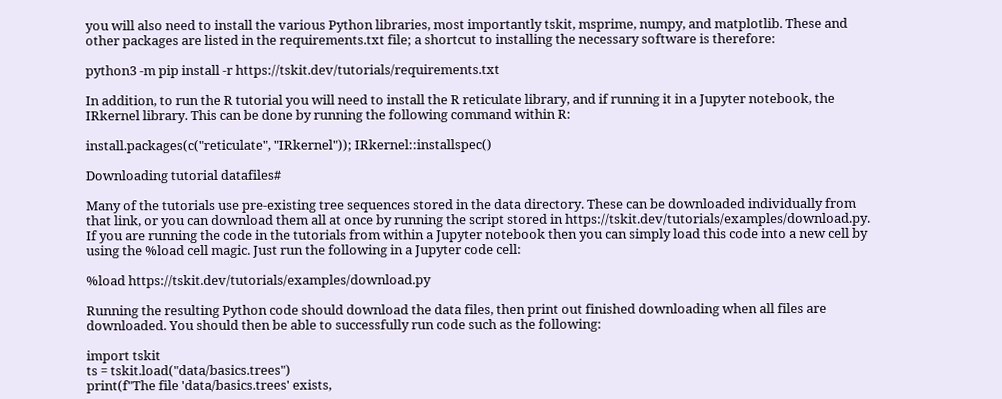you will also need to install the various Python libraries, most importantly tskit, msprime, numpy, and matplotlib. These and other packages are listed in the requirements.txt file; a shortcut to installing the necessary software is therefore:

python3 -m pip install -r https://tskit.dev/tutorials/requirements.txt

In addition, to run the R tutorial you will need to install the R reticulate library, and if running it in a Jupyter notebook, the IRkernel library. This can be done by running the following command within R:

install.packages(c("reticulate", "IRkernel")); IRkernel::installspec()

Downloading tutorial datafiles#

Many of the tutorials use pre-existing tree sequences stored in the data directory. These can be downloaded individually from that link, or you can download them all at once by running the script stored in https://tskit.dev/tutorials/examples/download.py. If you are running the code in the tutorials from within a Jupyter notebook then you can simply load this code into a new cell by using the %load cell magic. Just run the following in a Jupyter code cell:

%load https://tskit.dev/tutorials/examples/download.py

Running the resulting Python code should download the data files, then print out finished downloading when all files are downloaded. You should then be able to successfully run code such as the following:

import tskit
ts = tskit.load("data/basics.trees")
print(f"The file 'data/basics.trees' exists,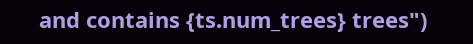and contains {ts.num_trees} trees")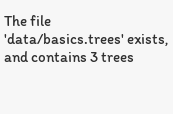The file 'data/basics.trees' exists, and contains 3 trees